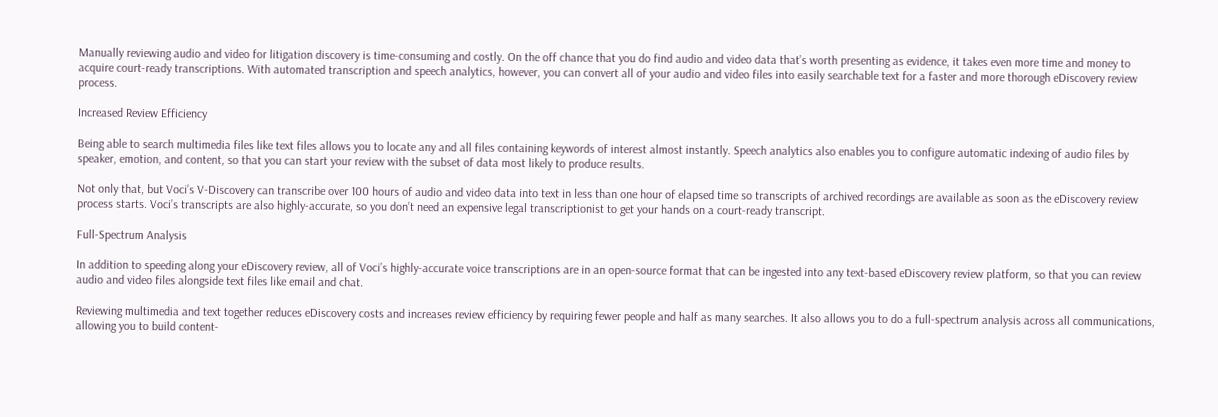Manually reviewing audio and video for litigation discovery is time-consuming and costly. On the off chance that you do find audio and video data that’s worth presenting as evidence, it takes even more time and money to acquire court-ready transcriptions. With automated transcription and speech analytics, however, you can convert all of your audio and video files into easily searchable text for a faster and more thorough eDiscovery review process.

Increased Review Efficiency

Being able to search multimedia files like text files allows you to locate any and all files containing keywords of interest almost instantly. Speech analytics also enables you to configure automatic indexing of audio files by speaker, emotion, and content, so that you can start your review with the subset of data most likely to produce results.

Not only that, but Voci’s V-Discovery can transcribe over 100 hours of audio and video data into text in less than one hour of elapsed time so transcripts of archived recordings are available as soon as the eDiscovery review process starts. Voci’s transcripts are also highly-accurate, so you don’t need an expensive legal transcriptionist to get your hands on a court-ready transcript.

Full-Spectrum Analysis

In addition to speeding along your eDiscovery review, all of Voci’s highly-accurate voice transcriptions are in an open-source format that can be ingested into any text-based eDiscovery review platform, so that you can review audio and video files alongside text files like email and chat.

Reviewing multimedia and text together reduces eDiscovery costs and increases review efficiency by requiring fewer people and half as many searches. It also allows you to do a full-spectrum analysis across all communications, allowing you to build content-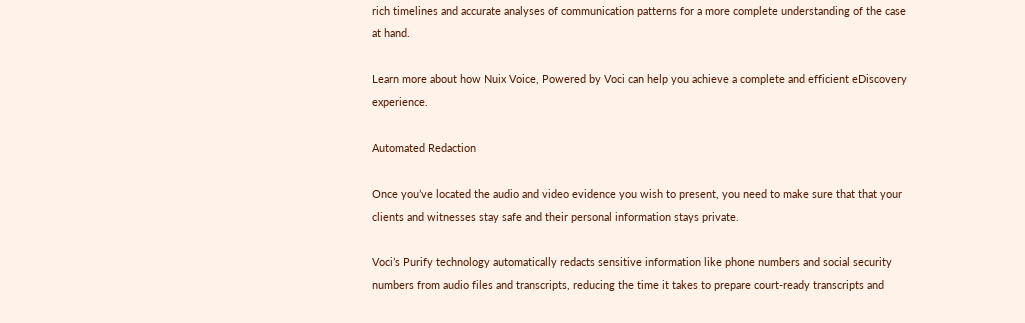rich timelines and accurate analyses of communication patterns for a more complete understanding of the case at hand.

Learn more about how Nuix Voice, Powered by Voci can help you achieve a complete and efficient eDiscovery experience.

Automated Redaction

Once you’ve located the audio and video evidence you wish to present, you need to make sure that that your clients and witnesses stay safe and their personal information stays private.

Voci’s Purify technology automatically redacts sensitive information like phone numbers and social security numbers from audio files and transcripts, reducing the time it takes to prepare court-ready transcripts and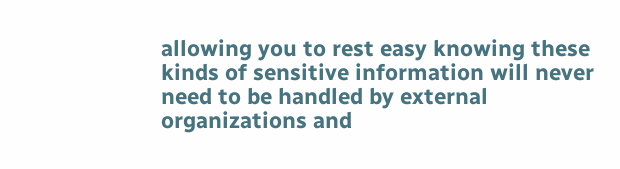allowing you to rest easy knowing these kinds of sensitive information will never need to be handled by external organizations and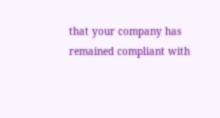that your company has remained compliant with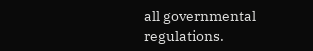all governmental regulations.